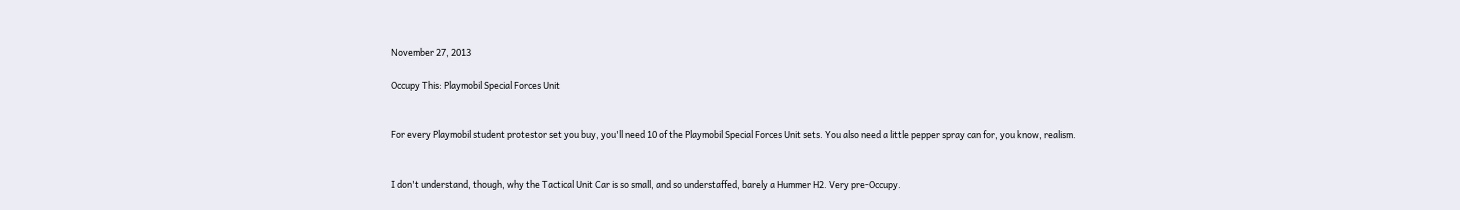November 27, 2013

Occupy This: Playmobil Special Forces Unit


For every Playmobil student protestor set you buy, you'll need 10 of the Playmobil Special Forces Unit sets. You also need a little pepper spray can for, you know, realism.


I don't understand, though, why the Tactical Unit Car is so small, and so understaffed, barely a Hummer H2. Very pre-Occupy.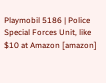Playmobil 5186 | Police Special Forces Unit, like $10 at Amazon [amazon]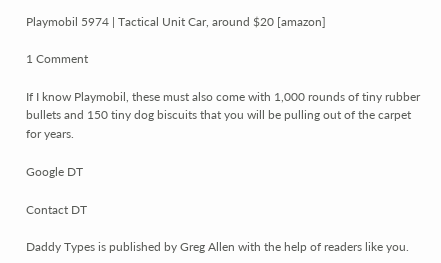Playmobil 5974 | Tactical Unit Car, around $20 [amazon]

1 Comment

If I know Playmobil, these must also come with 1,000 rounds of tiny rubber bullets and 150 tiny dog biscuits that you will be pulling out of the carpet for years.

Google DT

Contact DT

Daddy Types is published by Greg Allen with the help of readers like you.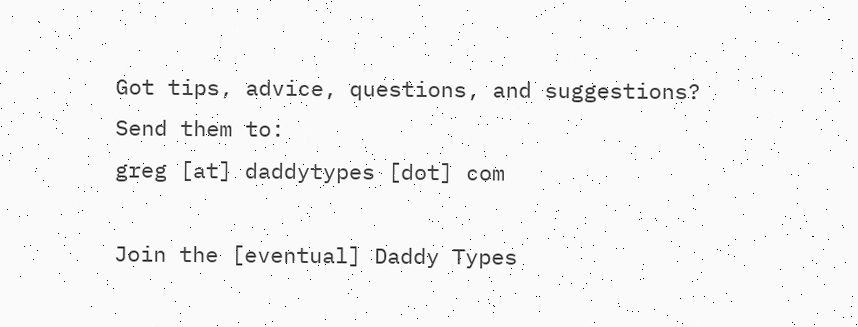Got tips, advice, questions, and suggestions? Send them to:
greg [at] daddytypes [dot] com

Join the [eventual] Daddy Types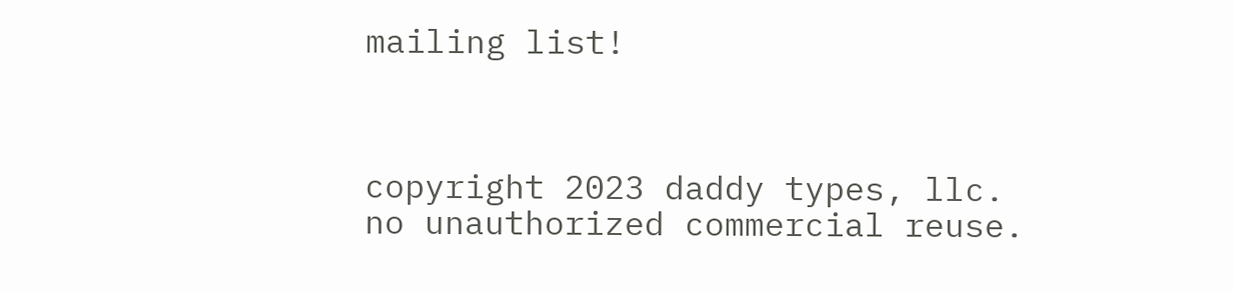mailing list!



copyright 2023 daddy types, llc.
no unauthorized commercial reuse.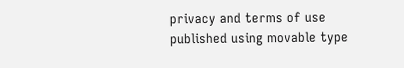privacy and terms of use
published using movable type